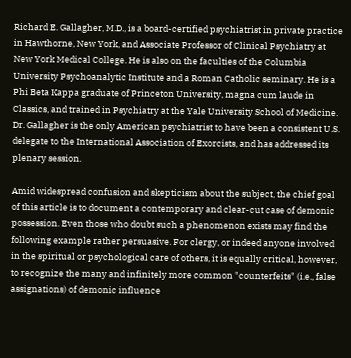Richard E. Gallagher, M.D., is a board-certified psychiatrist in private practice in Hawthorne, New York, and Associate Professor of Clinical Psychiatry at New York Medical College. He is also on the faculties of the Columbia University Psychoanalytic Institute and a Roman Catholic seminary. He is a Phi Beta Kappa graduate of Princeton University, magna cum laude in Classics, and trained in Psychiatry at the Yale University School of Medicine. Dr. Gallagher is the only American psychiatrist to have been a consistent U.S. delegate to the International Association of Exorcists, and has addressed its plenary session.

Amid widespread confusion and skepticism about the subject, the chief goal of this article is to document a contemporary and clear-cut case of demonic possession. Even those who doubt such a phenomenon exists may find the following example rather persuasive. For clergy, or indeed anyone involved in the spiritual or psychological care of others, it is equally critical, however, to recognize the many and infinitely more common "counterfeits" (i.e., false assignations) of demonic influence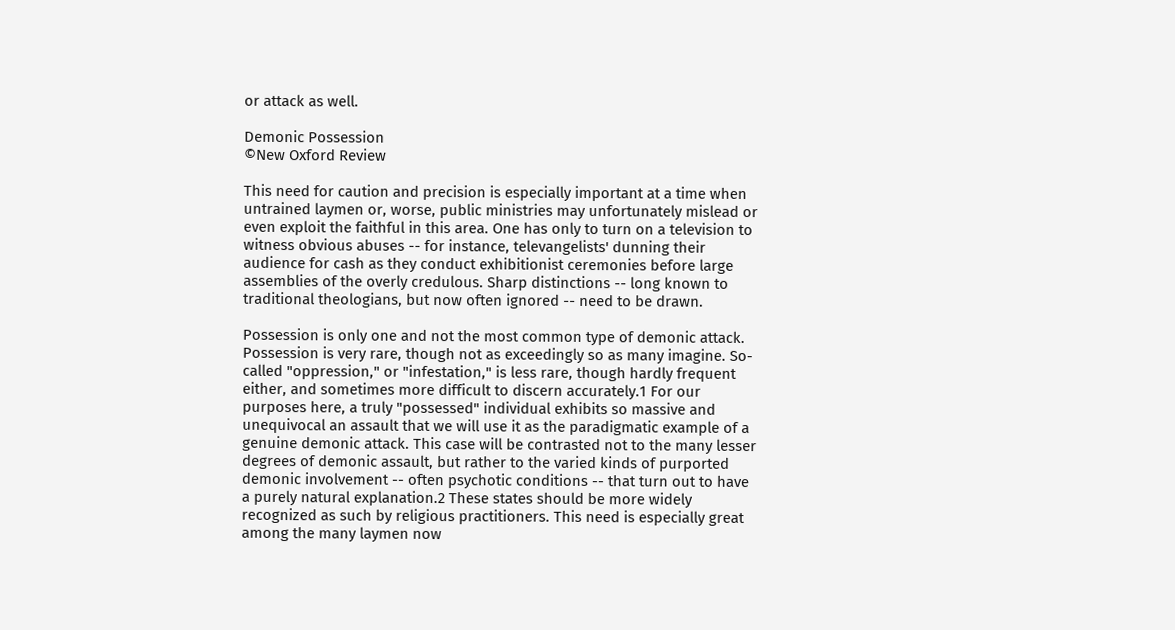or attack as well.

Demonic Possession
©New Oxford Review

This need for caution and precision is especially important at a time when untrained laymen or, worse, public ministries may unfortunately mislead or even exploit the faithful in this area. One has only to turn on a television to witness obvious abuses -- for instance, televangelists' dunning their audience for cash as they conduct exhibitionist ceremonies before large assemblies of the overly credulous. Sharp distinctions -- long known to traditional theologians, but now often ignored -- need to be drawn.

Possession is only one and not the most common type of demonic attack. Possession is very rare, though not as exceedingly so as many imagine. So-called "oppression," or "infestation," is less rare, though hardly frequent either, and sometimes more difficult to discern accurately.1 For our purposes here, a truly "possessed" individual exhibits so massive and unequivocal an assault that we will use it as the paradigmatic example of a genuine demonic attack. This case will be contrasted not to the many lesser degrees of demonic assault, but rather to the varied kinds of purported demonic involvement -- often psychotic conditions -- that turn out to have a purely natural explanation.2 These states should be more widely recognized as such by religious practitioners. This need is especially great among the many laymen now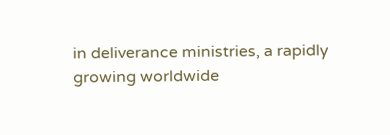in deliverance ministries, a rapidly growing worldwide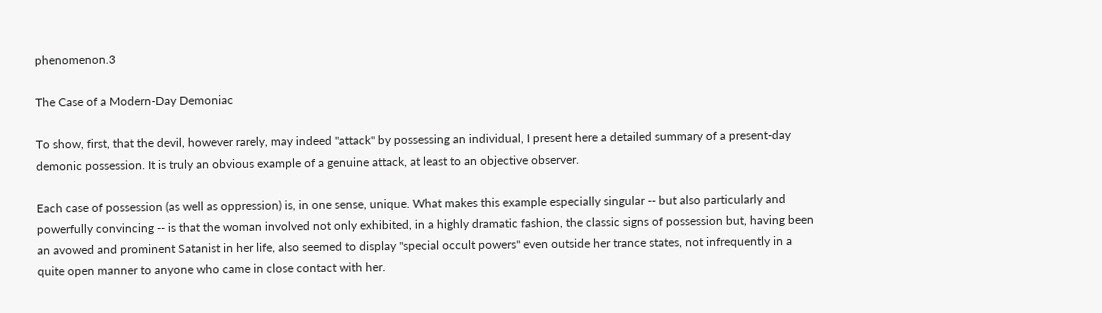phenomenon.3

The Case of a Modern-Day Demoniac

To show, first, that the devil, however rarely, may indeed "attack" by possessing an individual, I present here a detailed summary of a present-day demonic possession. It is truly an obvious example of a genuine attack, at least to an objective observer.

Each case of possession (as well as oppression) is, in one sense, unique. What makes this example especially singular -- but also particularly and powerfully convincing -- is that the woman involved not only exhibited, in a highly dramatic fashion, the classic signs of possession but, having been an avowed and prominent Satanist in her life, also seemed to display "special occult powers" even outside her trance states, not infrequently in a quite open manner to anyone who came in close contact with her.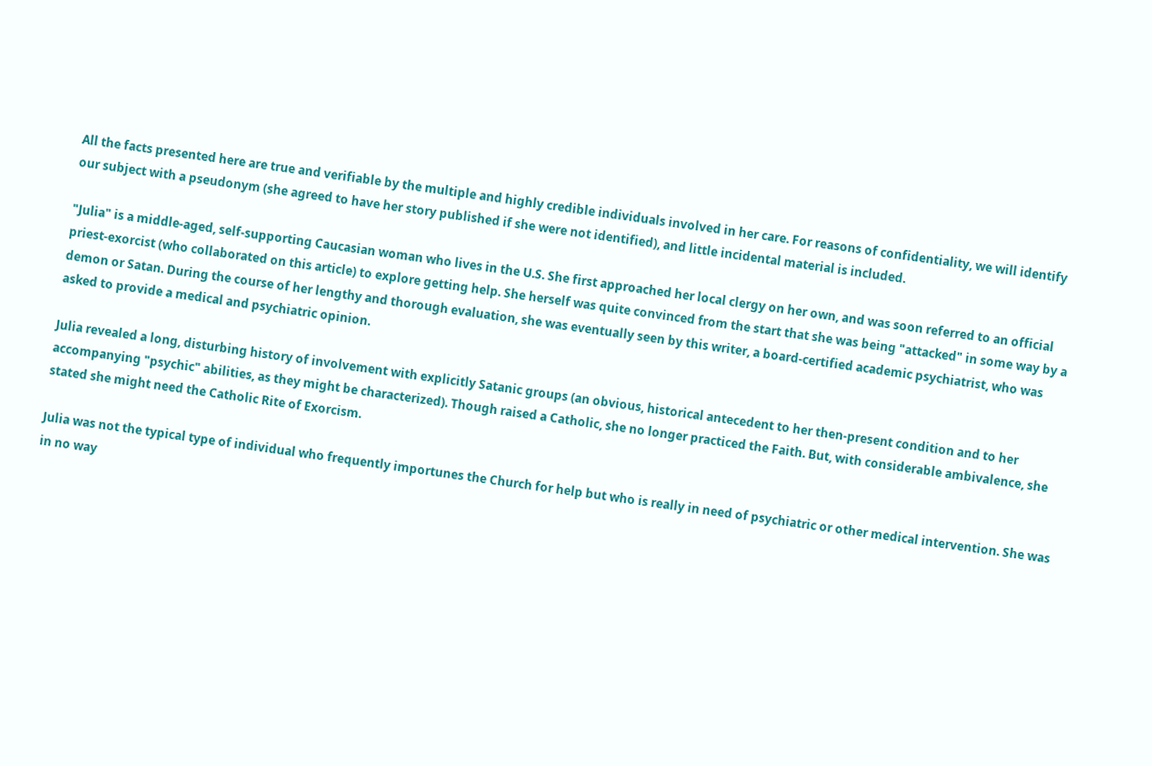All the facts presented here are true and verifiable by the multiple and highly credible individuals involved in her care. For reasons of confidentiality, we will identify our subject with a pseudonym (she agreed to have her story published if she were not identified), and little incidental material is included.

"Julia" is a middle-aged, self-supporting Caucasian woman who lives in the U.S. She first approached her local clergy on her own, and was soon referred to an official priest-exorcist (who collaborated on this article) to explore getting help. She herself was quite convinced from the start that she was being "attacked" in some way by a demon or Satan. During the course of her lengthy and thorough evaluation, she was eventually seen by this writer, a board-certified academic psychiatrist, who was asked to provide a medical and psychiatric opinion.

Julia revealed a long, disturbing history of involvement with explicitly Satanic groups (an obvious, historical antecedent to her then-present condition and to her accompanying "psychic" abilities, as they might be characterized). Though raised a Catholic, she no longer practiced the Faith. But, with considerable ambivalence, she stated she might need the Catholic Rite of Exorcism.

Julia was not the typical type of individual who frequently importunes the Church for help but who is really in need of psychiatric or other medical intervention. She was in no way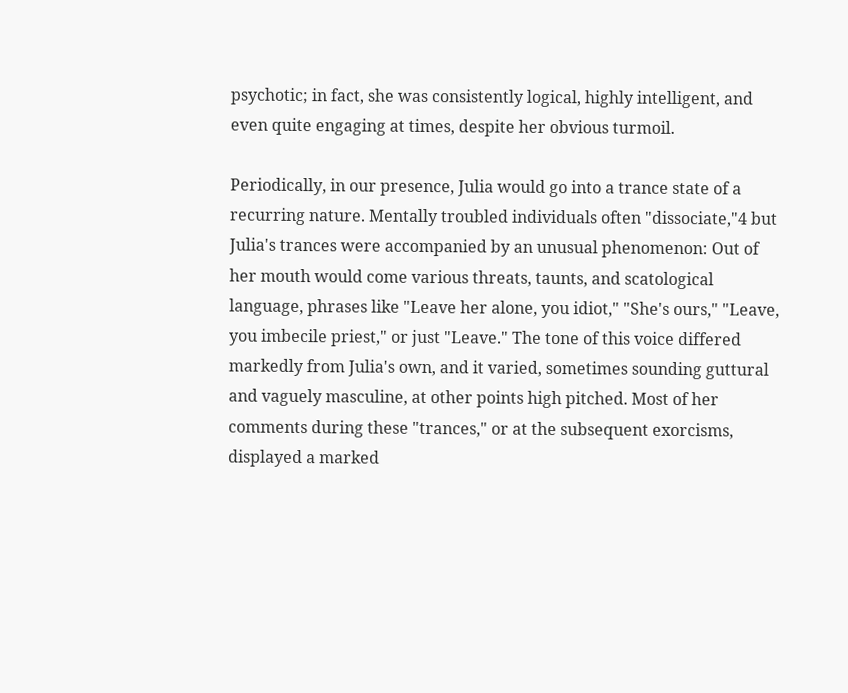psychotic; in fact, she was consistently logical, highly intelligent, and even quite engaging at times, despite her obvious turmoil.

Periodically, in our presence, Julia would go into a trance state of a recurring nature. Mentally troubled individuals often "dissociate,"4 but Julia's trances were accompanied by an unusual phenomenon: Out of her mouth would come various threats, taunts, and scatological language, phrases like "Leave her alone, you idiot," "She's ours," "Leave, you imbecile priest," or just "Leave." The tone of this voice differed markedly from Julia's own, and it varied, sometimes sounding guttural and vaguely masculine, at other points high pitched. Most of her comments during these "trances," or at the subsequent exorcisms, displayed a marked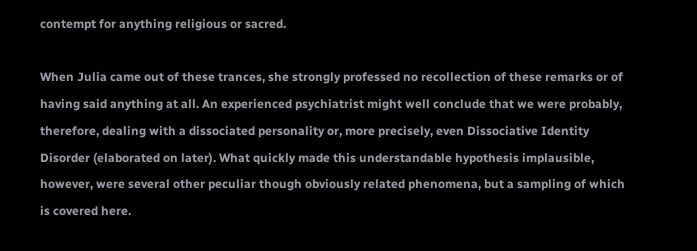contempt for anything religious or sacred.

When Julia came out of these trances, she strongly professed no recollection of these remarks or of having said anything at all. An experienced psychiatrist might well conclude that we were probably, therefore, dealing with a dissociated personality or, more precisely, even Dissociative Identity Disorder (elaborated on later). What quickly made this understandable hypothesis implausible, however, were several other peculiar though obviously related phenomena, but a sampling of which is covered here.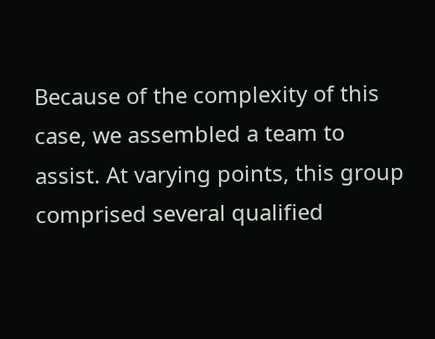Because of the complexity of this case, we assembled a team to assist. At varying points, this group comprised several qualified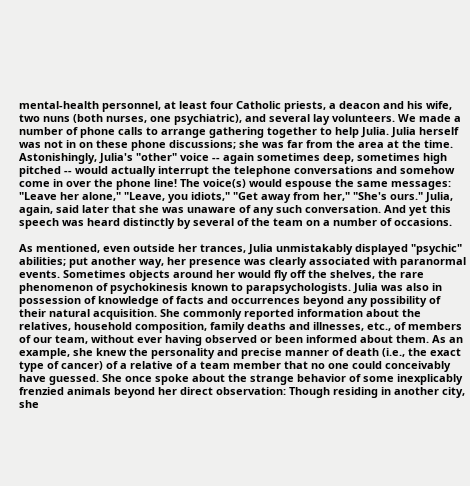mental-health personnel, at least four Catholic priests, a deacon and his wife, two nuns (both nurses, one psychiatric), and several lay volunteers. We made a number of phone calls to arrange gathering together to help Julia. Julia herself was not in on these phone discussions; she was far from the area at the time. Astonishingly, Julia's "other" voice -- again sometimes deep, sometimes high pitched -- would actually interrupt the telephone conversations and somehow come in over the phone line! The voice(s) would espouse the same messages: "Leave her alone," "Leave, you idiots," "Get away from her," "She's ours." Julia, again, said later that she was unaware of any such conversation. And yet this speech was heard distinctly by several of the team on a number of occasions.

As mentioned, even outside her trances, Julia unmistakably displayed "psychic" abilities; put another way, her presence was clearly associated with paranormal events. Sometimes objects around her would fly off the shelves, the rare phenomenon of psychokinesis known to parapsychologists. Julia was also in possession of knowledge of facts and occurrences beyond any possibility of their natural acquisition. She commonly reported information about the relatives, household composition, family deaths and illnesses, etc., of members of our team, without ever having observed or been informed about them. As an example, she knew the personality and precise manner of death (i.e., the exact type of cancer) of a relative of a team member that no one could conceivably have guessed. She once spoke about the strange behavior of some inexplicably frenzied animals beyond her direct observation: Though residing in another city, she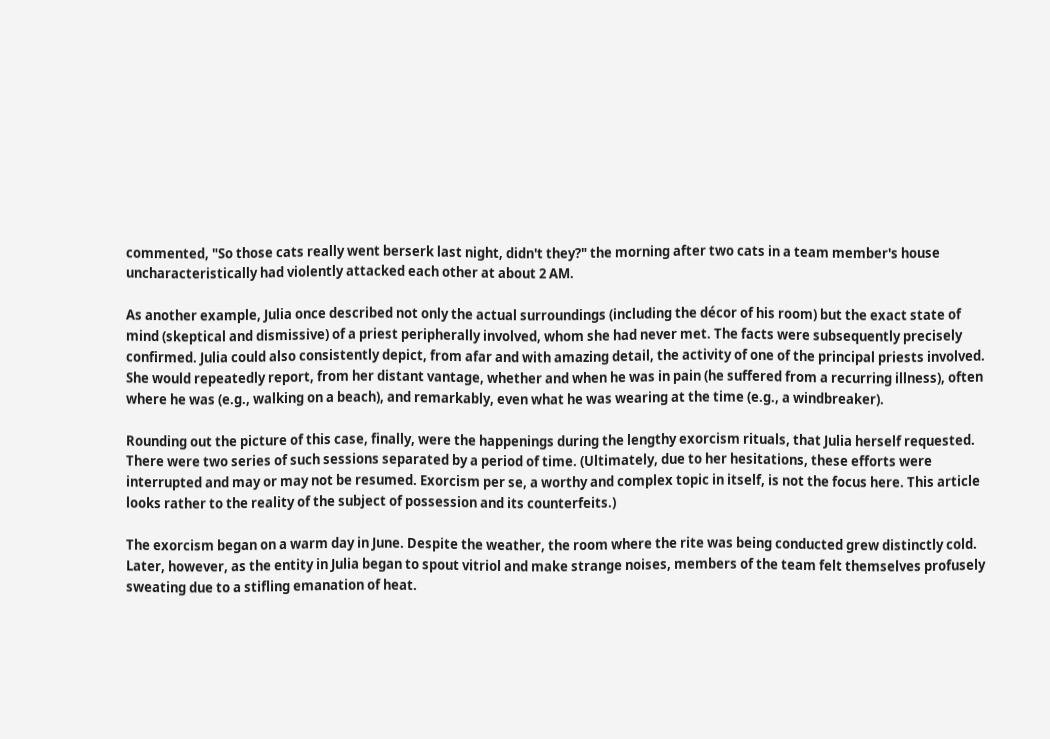commented, "So those cats really went berserk last night, didn't they?" the morning after two cats in a team member's house uncharacteristically had violently attacked each other at about 2 AM.

As another example, Julia once described not only the actual surroundings (including the décor of his room) but the exact state of mind (skeptical and dismissive) of a priest peripherally involved, whom she had never met. The facts were subsequently precisely confirmed. Julia could also consistently depict, from afar and with amazing detail, the activity of one of the principal priests involved. She would repeatedly report, from her distant vantage, whether and when he was in pain (he suffered from a recurring illness), often where he was (e.g., walking on a beach), and remarkably, even what he was wearing at the time (e.g., a windbreaker).

Rounding out the picture of this case, finally, were the happenings during the lengthy exorcism rituals, that Julia herself requested. There were two series of such sessions separated by a period of time. (Ultimately, due to her hesitations, these efforts were interrupted and may or may not be resumed. Exorcism per se, a worthy and complex topic in itself, is not the focus here. This article looks rather to the reality of the subject of possession and its counterfeits.)

The exorcism began on a warm day in June. Despite the weather, the room where the rite was being conducted grew distinctly cold. Later, however, as the entity in Julia began to spout vitriol and make strange noises, members of the team felt themselves profusely sweating due to a stifling emanation of heat.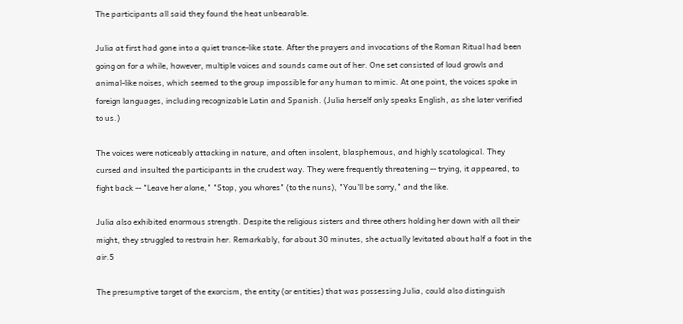The participants all said they found the heat unbearable.

Julia at first had gone into a quiet trance-like state. After the prayers and invocations of the Roman Ritual had been going on for a while, however, multiple voices and sounds came out of her. One set consisted of loud growls and animal-like noises, which seemed to the group impossible for any human to mimic. At one point, the voices spoke in foreign languages, including recognizable Latin and Spanish. (Julia herself only speaks English, as she later verified to us.)

The voices were noticeably attacking in nature, and often insolent, blasphemous, and highly scatological. They cursed and insulted the participants in the crudest way. They were frequently threatening -- trying, it appeared, to fight back -- "Leave her alone," "Stop, you whores" (to the nuns), "You'll be sorry," and the like.

Julia also exhibited enormous strength. Despite the religious sisters and three others holding her down with all their might, they struggled to restrain her. Remarkably, for about 30 minutes, she actually levitated about half a foot in the air.5

The presumptive target of the exorcism, the entity (or entities) that was possessing Julia, could also distinguish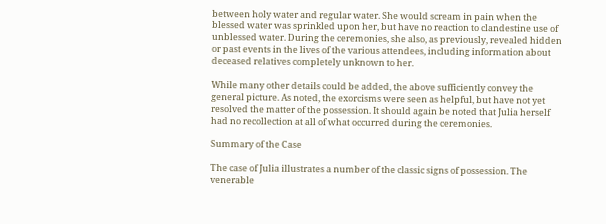between holy water and regular water. She would scream in pain when the blessed water was sprinkled upon her, but have no reaction to clandestine use of unblessed water. During the ceremonies, she also, as previously, revealed hidden or past events in the lives of the various attendees, including information about deceased relatives completely unknown to her.

While many other details could be added, the above sufficiently convey the general picture. As noted, the exorcisms were seen as helpful, but have not yet resolved the matter of the possession. It should again be noted that Julia herself had no recollection at all of what occurred during the ceremonies.

Summary of the Case

The case of Julia illustrates a number of the classic signs of possession. The venerable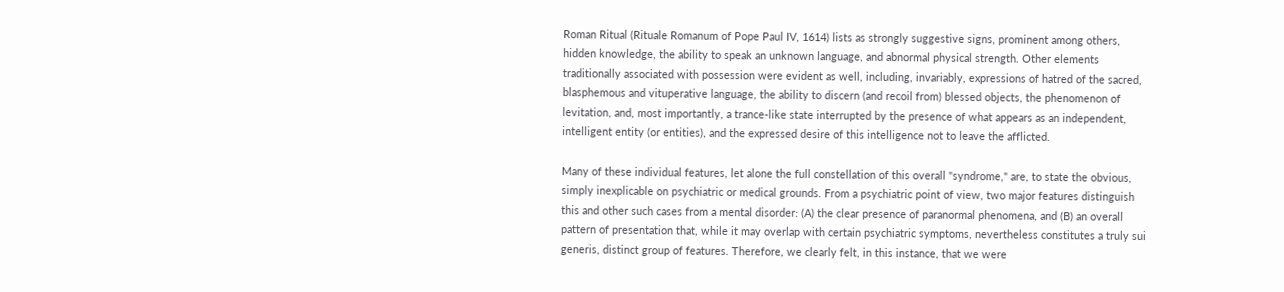Roman Ritual (Rituale Romanum of Pope Paul IV, 1614) lists as strongly suggestive signs, prominent among others, hidden knowledge, the ability to speak an unknown language, and abnormal physical strength. Other elements traditionally associated with possession were evident as well, including, invariably, expressions of hatred of the sacred, blasphemous and vituperative language, the ability to discern (and recoil from) blessed objects, the phenomenon of levitation, and, most importantly, a trance-like state interrupted by the presence of what appears as an independent, intelligent entity (or entities), and the expressed desire of this intelligence not to leave the afflicted.

Many of these individual features, let alone the full constellation of this overall "syndrome," are, to state the obvious, simply inexplicable on psychiatric or medical grounds. From a psychiatric point of view, two major features distinguish this and other such cases from a mental disorder: (A) the clear presence of paranormal phenomena, and (B) an overall pattern of presentation that, while it may overlap with certain psychiatric symptoms, nevertheless constitutes a truly sui generis, distinct group of features. Therefore, we clearly felt, in this instance, that we were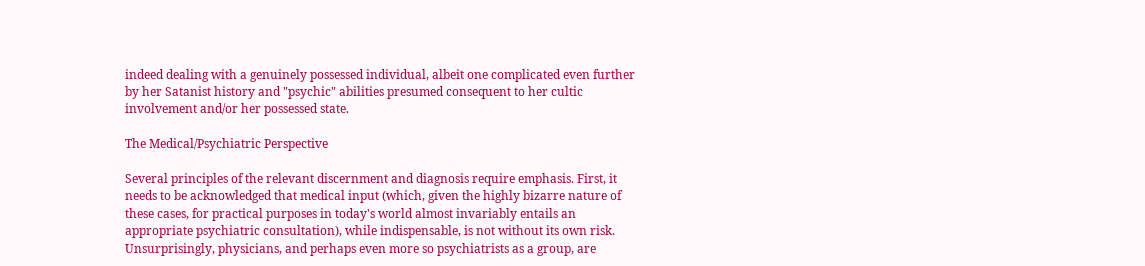indeed dealing with a genuinely possessed individual, albeit one complicated even further by her Satanist history and "psychic" abilities presumed consequent to her cultic involvement and/or her possessed state.

The Medical/Psychiatric Perspective

Several principles of the relevant discernment and diagnosis require emphasis. First, it needs to be acknowledged that medical input (which, given the highly bizarre nature of these cases, for practical purposes in today's world almost invariably entails an appropriate psychiatric consultation), while indispensable, is not without its own risk. Unsurprisingly, physicians, and perhaps even more so psychiatrists as a group, are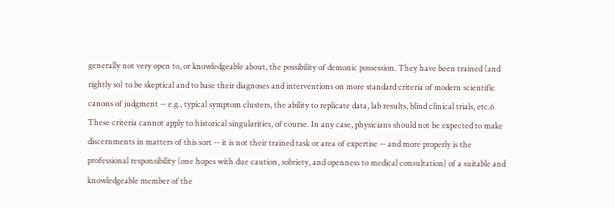generally not very open to, or knowledgeable about, the possibility of demonic possession. They have been trained (and rightly so) to be skeptical and to base their diagnoses and interventions on more standard criteria of modern scientific canons of judgment -- e.g., typical symptom clusters, the ability to replicate data, lab results, blind clinical trials, etc.6 These criteria cannot apply to historical singularities, of course. In any case, physicians should not be expected to make discernments in matters of this sort -- it is not their trained task or area of expertise -- and more properly is the professional responsibility (one hopes with due caution, sobriety, and openness to medical consultation) of a suitable and knowledgeable member of the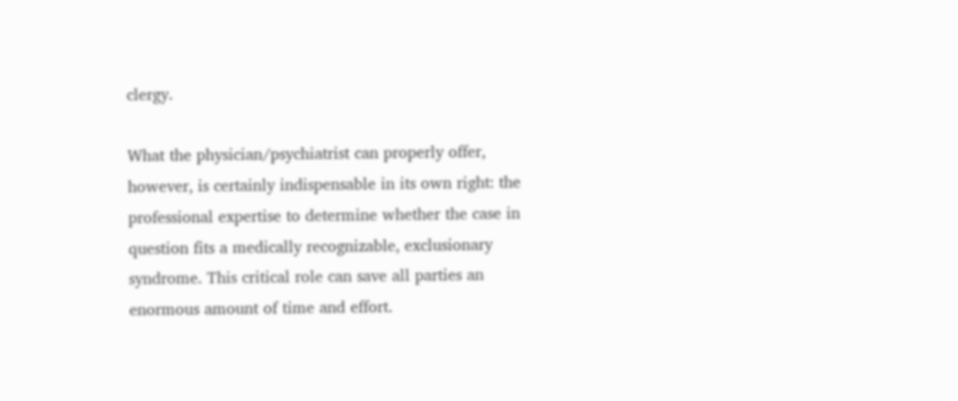clergy.

What the physician/psychiatrist can properly offer, however, is certainly indispensable in its own right: the professional expertise to determine whether the case in question fits a medically recognizable, exclusionary syndrome. This critical role can save all parties an enormous amount of time and effort.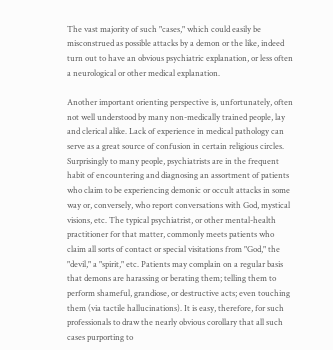The vast majority of such "cases," which could easily be misconstrued as possible attacks by a demon or the like, indeed turn out to have an obvious psychiatric explanation, or less often a neurological or other medical explanation.

Another important orienting perspective is, unfortunately, often not well understood by many non-medically trained people, lay and clerical alike. Lack of experience in medical pathology can serve as a great source of confusion in certain religious circles. Surprisingly to many people, psychiatrists are in the frequent habit of encountering and diagnosing an assortment of patients who claim to be experiencing demonic or occult attacks in some way or, conversely, who report conversations with God, mystical visions, etc. The typical psychiatrist, or other mental-health practitioner for that matter, commonly meets patients who claim all sorts of contact or special visitations from "God," the "devil," a "spirit," etc. Patients may complain on a regular basis that demons are harassing or berating them; telling them to perform shameful, grandiose, or destructive acts; even touching them (via tactile hallucinations). It is easy, therefore, for such professionals to draw the nearly obvious corollary that all such cases purporting to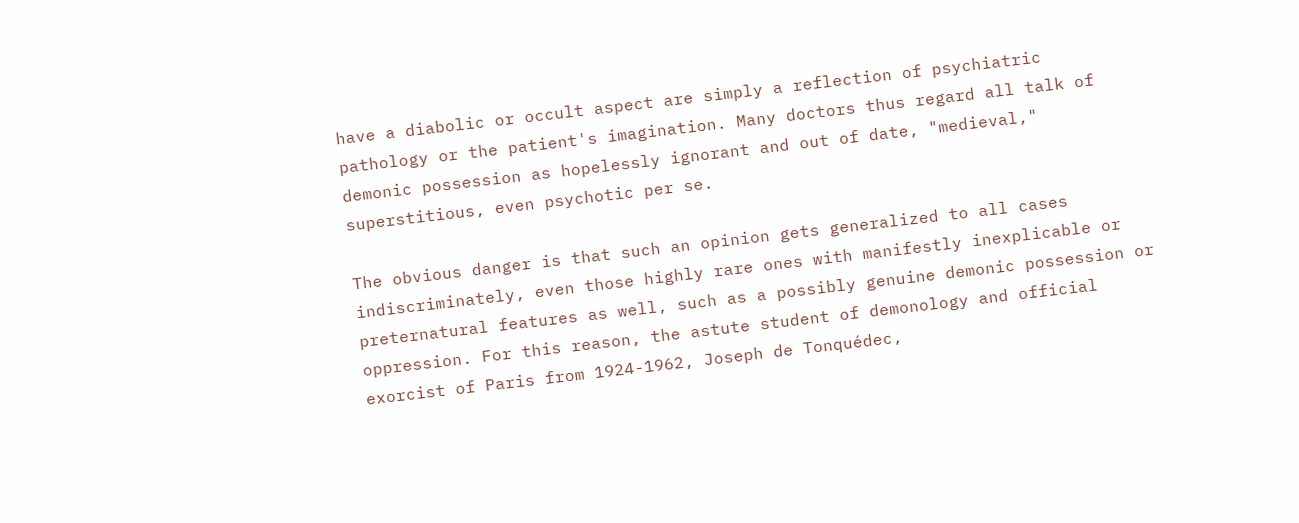have a diabolic or occult aspect are simply a reflection of psychiatric pathology or the patient's imagination. Many doctors thus regard all talk of demonic possession as hopelessly ignorant and out of date, "medieval," superstitious, even psychotic per se.

The obvious danger is that such an opinion gets generalized to all cases indiscriminately, even those highly rare ones with manifestly inexplicable or preternatural features as well, such as a possibly genuine demonic possession or oppression. For this reason, the astute student of demonology and official exorcist of Paris from 1924-1962, Joseph de Tonquédec,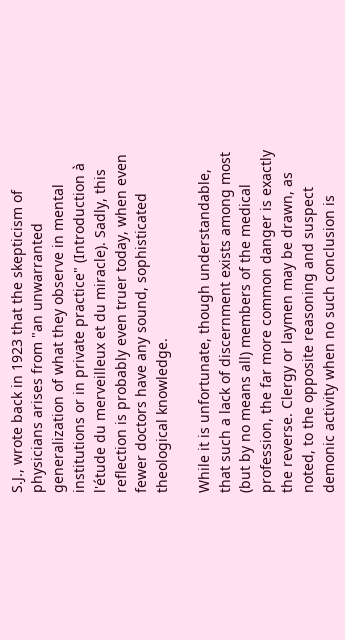S.J., wrote back in 1923 that the skepticism of physicians arises from "an unwarranted generalization of what they observe in mental institutions or in private practice" (Introduction à l'étude du merveilleux et du miracle). Sadly, this reflection is probably even truer today, when even fewer doctors have any sound, sophisticated theological knowledge.

While it is unfortunate, though understandable, that such a lack of discernment exists among most (but by no means all) members of the medical profession, the far more common danger is exactly the reverse. Clergy or laymen may be drawn, as noted, to the opposite reasoning and suspect demonic activity when no such conclusion is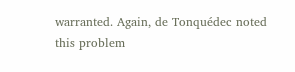warranted. Again, de Tonquédec noted this problem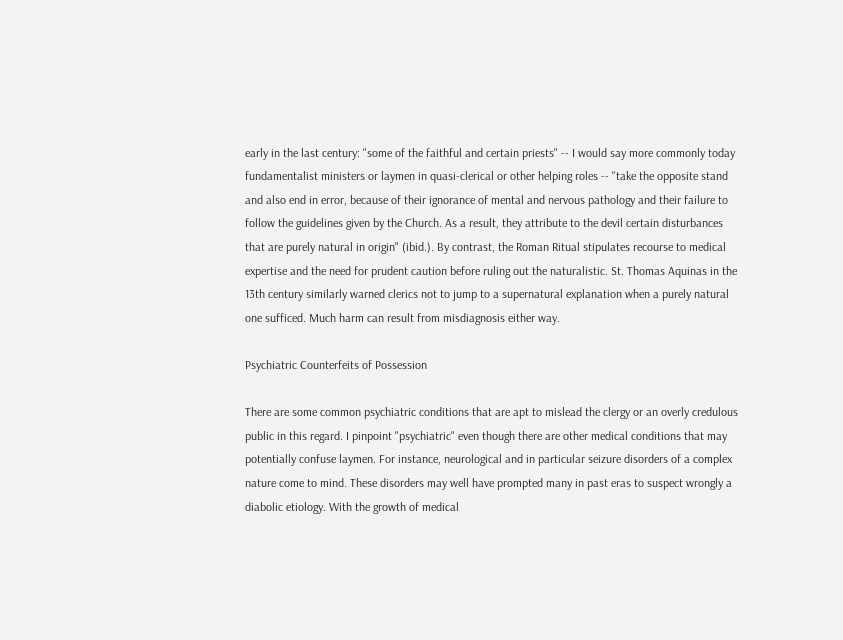early in the last century: "some of the faithful and certain priests" -- I would say more commonly today fundamentalist ministers or laymen in quasi-clerical or other helping roles -- "take the opposite stand and also end in error, because of their ignorance of mental and nervous pathology and their failure to follow the guidelines given by the Church. As a result, they attribute to the devil certain disturbances that are purely natural in origin" (ibid.). By contrast, the Roman Ritual stipulates recourse to medical expertise and the need for prudent caution before ruling out the naturalistic. St. Thomas Aquinas in the 13th century similarly warned clerics not to jump to a supernatural explanation when a purely natural one sufficed. Much harm can result from misdiagnosis either way.

Psychiatric Counterfeits of Possession

There are some common psychiatric conditions that are apt to mislead the clergy or an overly credulous public in this regard. I pinpoint "psychiatric" even though there are other medical conditions that may potentially confuse laymen. For instance, neurological and in particular seizure disorders of a complex nature come to mind. These disorders may well have prompted many in past eras to suspect wrongly a diabolic etiology. With the growth of medical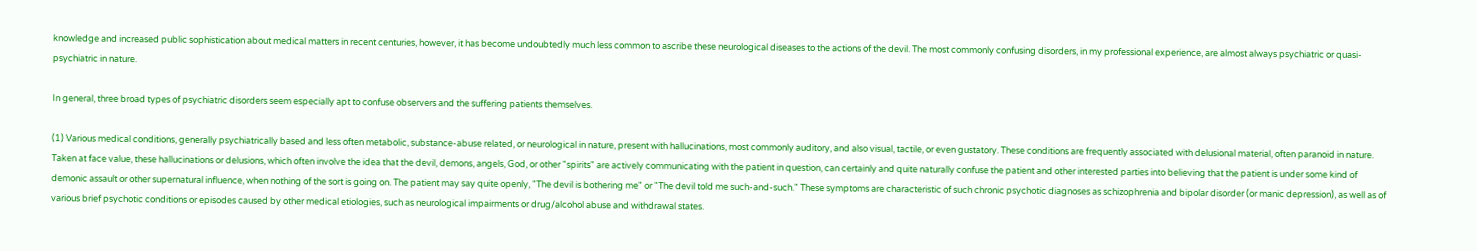knowledge and increased public sophistication about medical matters in recent centuries, however, it has become undoubtedly much less common to ascribe these neurological diseases to the actions of the devil. The most commonly confusing disorders, in my professional experience, are almost always psychiatric or quasi-psychiatric in nature.

In general, three broad types of psychiatric disorders seem especially apt to confuse observers and the suffering patients themselves.

(1) Various medical conditions, generally psychiatrically based and less often metabolic, substance-abuse related, or neurological in nature, present with hallucinations, most commonly auditory, and also visual, tactile, or even gustatory. These conditions are frequently associated with delusional material, often paranoid in nature. Taken at face value, these hallucinations or delusions, which often involve the idea that the devil, demons, angels, God, or other "spirits" are actively communicating with the patient in question, can certainly and quite naturally confuse the patient and other interested parties into believing that the patient is under some kind of demonic assault or other supernatural influence, when nothing of the sort is going on. The patient may say quite openly, "The devil is bothering me" or "The devil told me such-and-such." These symptoms are characteristic of such chronic psychotic diagnoses as schizophrenia and bipolar disorder (or manic depression), as well as of various brief psychotic conditions or episodes caused by other medical etiologies, such as neurological impairments or drug/alcohol abuse and withdrawal states.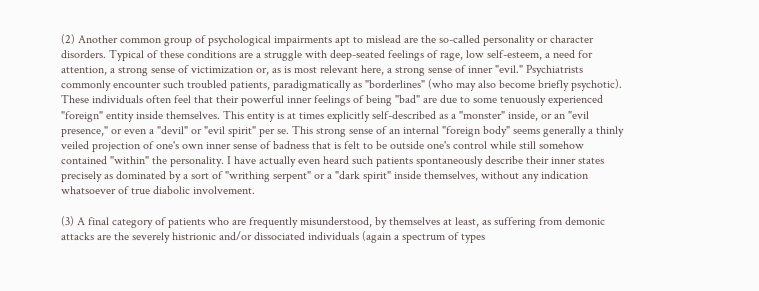(2) Another common group of psychological impairments apt to mislead are the so-called personality or character disorders. Typical of these conditions are a struggle with deep-seated feelings of rage, low self-esteem, a need for attention, a strong sense of victimization or, as is most relevant here, a strong sense of inner "evil." Psychiatrists commonly encounter such troubled patients, paradigmatically as "borderlines" (who may also become briefly psychotic). These individuals often feel that their powerful inner feelings of being "bad" are due to some tenuously experienced "foreign" entity inside themselves. This entity is at times explicitly self-described as a "monster" inside, or an "evil presence," or even a "devil" or "evil spirit" per se. This strong sense of an internal "foreign body" seems generally a thinly veiled projection of one's own inner sense of badness that is felt to be outside one's control while still somehow contained "within" the personality. I have actually even heard such patients spontaneously describe their inner states precisely as dominated by a sort of "writhing serpent" or a "dark spirit" inside themselves, without any indication whatsoever of true diabolic involvement.

(3) A final category of patients who are frequently misunderstood, by themselves at least, as suffering from demonic attacks are the severely histrionic and/or dissociated individuals (again a spectrum of types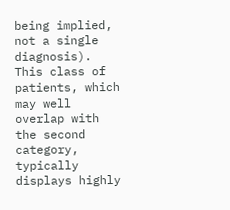being implied, not a single diagnosis). This class of patients, which may well overlap with the second category, typically displays highly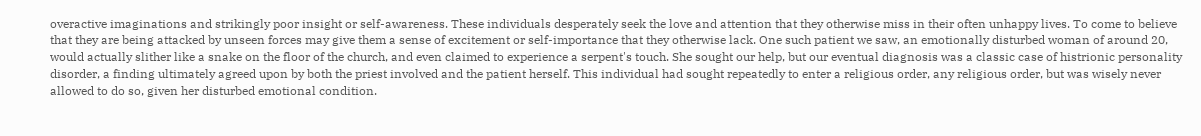overactive imaginations and strikingly poor insight or self-awareness. These individuals desperately seek the love and attention that they otherwise miss in their often unhappy lives. To come to believe that they are being attacked by unseen forces may give them a sense of excitement or self-importance that they otherwise lack. One such patient we saw, an emotionally disturbed woman of around 20, would actually slither like a snake on the floor of the church, and even claimed to experience a serpent's touch. She sought our help, but our eventual diagnosis was a classic case of histrionic personality disorder, a finding ultimately agreed upon by both the priest involved and the patient herself. This individual had sought repeatedly to enter a religious order, any religious order, but was wisely never allowed to do so, given her disturbed emotional condition.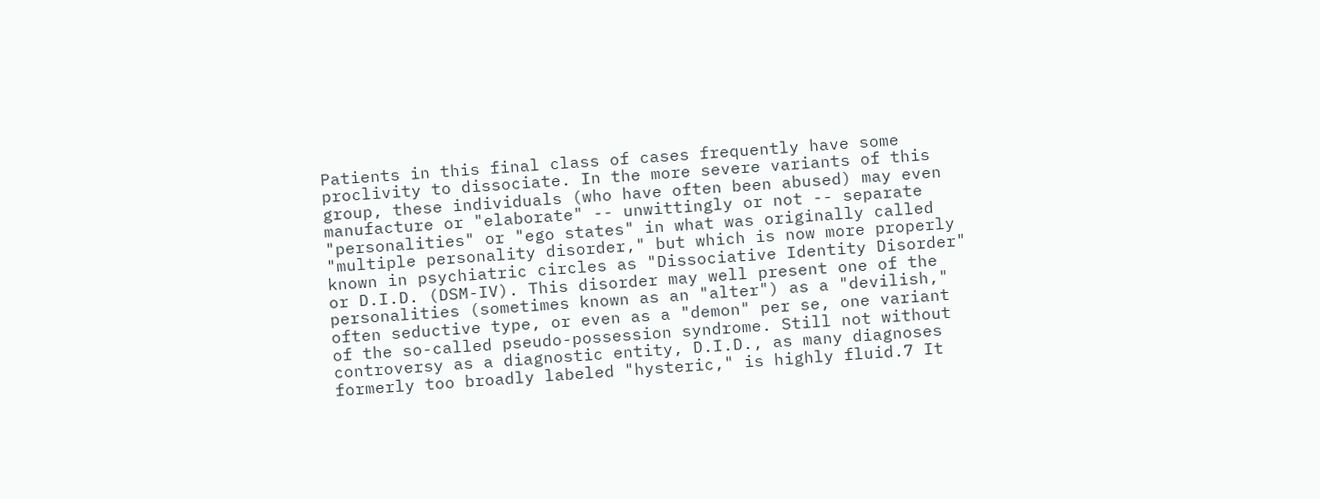Patients in this final class of cases frequently have some proclivity to dissociate. In the more severe variants of this group, these individuals (who have often been abused) may even manufacture or "elaborate" -- unwittingly or not -- separate "personalities" or "ego states" in what was originally called "multiple personality disorder," but which is now more properly known in psychiatric circles as "Dissociative Identity Disorder" or D.I.D. (DSM-IV). This disorder may well present one of the personalities (sometimes known as an "alter") as a "devilish," often seductive type, or even as a "demon" per se, one variant of the so-called pseudo-possession syndrome. Still not without controversy as a diagnostic entity, D.I.D., as many diagnoses formerly too broadly labeled "hysteric," is highly fluid.7 It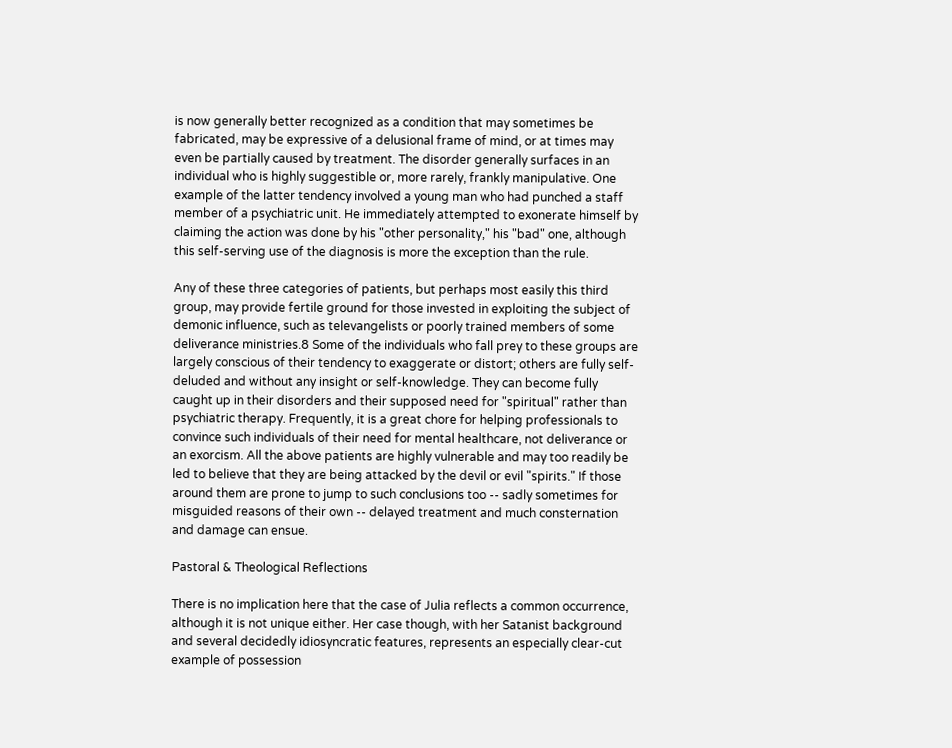is now generally better recognized as a condition that may sometimes be fabricated, may be expressive of a delusional frame of mind, or at times may even be partially caused by treatment. The disorder generally surfaces in an individual who is highly suggestible or, more rarely, frankly manipulative. One example of the latter tendency involved a young man who had punched a staff member of a psychiatric unit. He immediately attempted to exonerate himself by claiming the action was done by his "other personality," his "bad" one, although this self-serving use of the diagnosis is more the exception than the rule.

Any of these three categories of patients, but perhaps most easily this third group, may provide fertile ground for those invested in exploiting the subject of demonic influence, such as televangelists or poorly trained members of some deliverance ministries.8 Some of the individuals who fall prey to these groups are largely conscious of their tendency to exaggerate or distort; others are fully self-deluded and without any insight or self-knowledge. They can become fully caught up in their disorders and their supposed need for "spiritual" rather than psychiatric therapy. Frequently, it is a great chore for helping professionals to convince such individuals of their need for mental healthcare, not deliverance or an exorcism. All the above patients are highly vulnerable and may too readily be led to believe that they are being attacked by the devil or evil "spirits." If those around them are prone to jump to such conclusions too -- sadly sometimes for misguided reasons of their own -- delayed treatment and much consternation and damage can ensue.

Pastoral & Theological Reflections

There is no implication here that the case of Julia reflects a common occurrence, although it is not unique either. Her case though, with her Satanist background and several decidedly idiosyncratic features, represents an especially clear-cut example of possession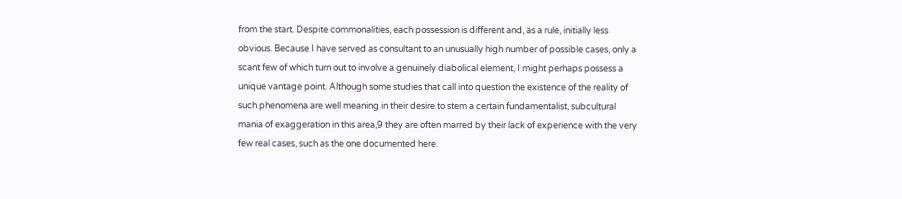from the start. Despite commonalities, each possession is different and, as a rule, initially less obvious. Because I have served as consultant to an unusually high number of possible cases, only a scant few of which turn out to involve a genuinely diabolical element, I might perhaps possess a unique vantage point. Although some studies that call into question the existence of the reality of such phenomena are well meaning in their desire to stem a certain fundamentalist, subcultural mania of exaggeration in this area,9 they are often marred by their lack of experience with the very few real cases, such as the one documented here.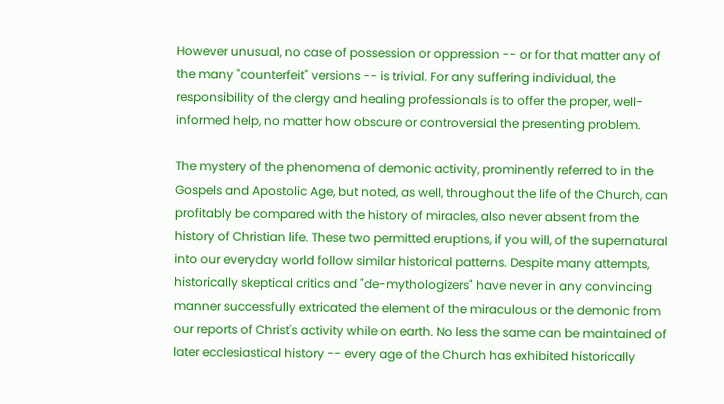However unusual, no case of possession or oppression -- or for that matter any of the many "counterfeit" versions -- is trivial. For any suffering individual, the responsibility of the clergy and healing professionals is to offer the proper, well-informed help, no matter how obscure or controversial the presenting problem.

The mystery of the phenomena of demonic activity, prominently referred to in the Gospels and Apostolic Age, but noted, as well, throughout the life of the Church, can profitably be compared with the history of miracles, also never absent from the history of Christian life. These two permitted eruptions, if you will, of the supernatural into our everyday world follow similar historical patterns. Despite many attempts, historically skeptical critics and "de-mythologizers" have never in any convincing manner successfully extricated the element of the miraculous or the demonic from our reports of Christ's activity while on earth. No less the same can be maintained of later ecclesiastical history -- every age of the Church has exhibited historically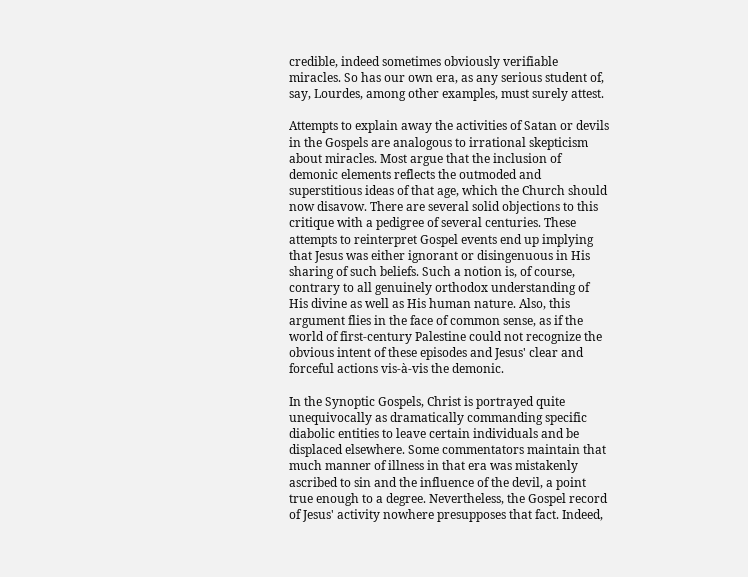credible, indeed sometimes obviously verifiable miracles. So has our own era, as any serious student of, say, Lourdes, among other examples, must surely attest.

Attempts to explain away the activities of Satan or devils in the Gospels are analogous to irrational skepticism about miracles. Most argue that the inclusion of demonic elements reflects the outmoded and superstitious ideas of that age, which the Church should now disavow. There are several solid objections to this critique with a pedigree of several centuries. These attempts to reinterpret Gospel events end up implying that Jesus was either ignorant or disingenuous in His sharing of such beliefs. Such a notion is, of course, contrary to all genuinely orthodox understanding of His divine as well as His human nature. Also, this argument flies in the face of common sense, as if the world of first-century Palestine could not recognize the obvious intent of these episodes and Jesus' clear and forceful actions vis-à-vis the demonic.

In the Synoptic Gospels, Christ is portrayed quite unequivocally as dramatically commanding specific diabolic entities to leave certain individuals and be displaced elsewhere. Some commentators maintain that much manner of illness in that era was mistakenly ascribed to sin and the influence of the devil, a point true enough to a degree. Nevertheless, the Gospel record of Jesus' activity nowhere presupposes that fact. Indeed,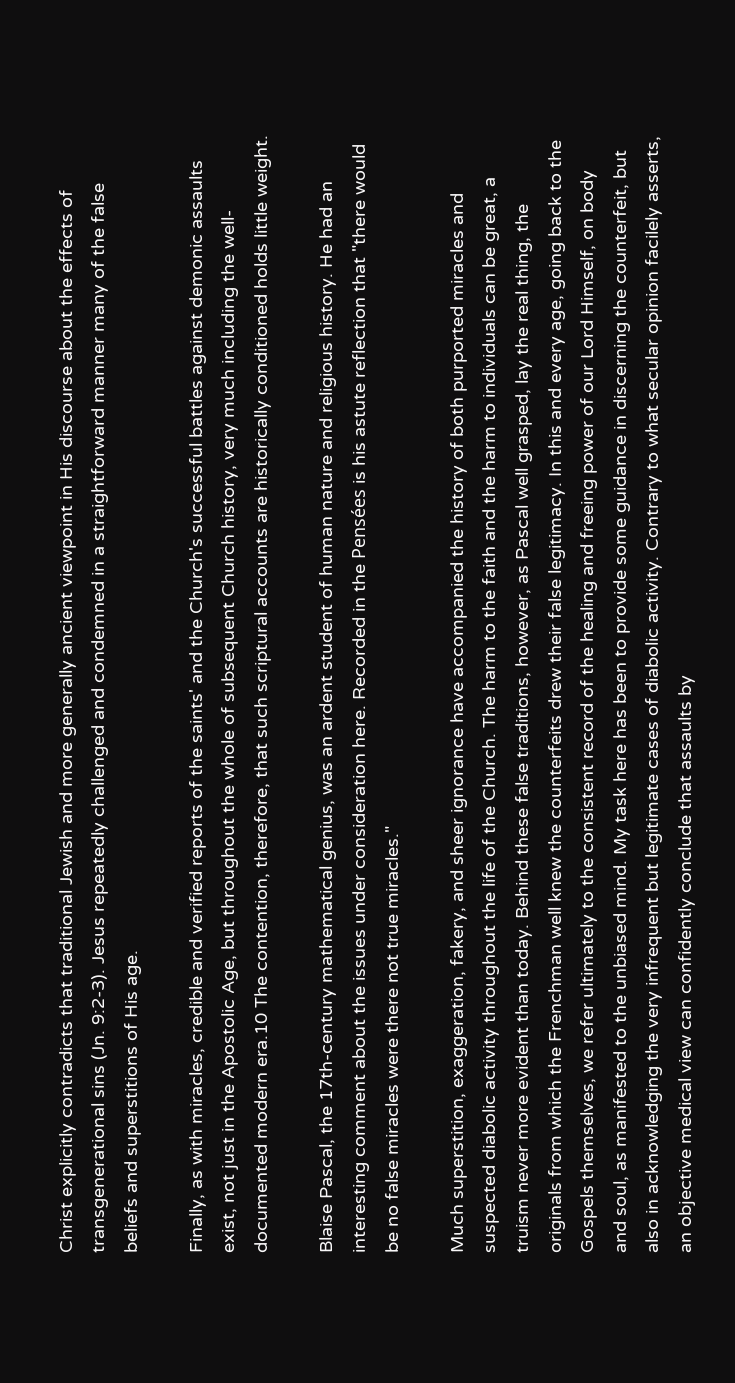Christ explicitly contradicts that traditional Jewish and more generally ancient viewpoint in His discourse about the effects of transgenerational sins (Jn. 9:2-3). Jesus repeatedly challenged and condemned in a straightforward manner many of the false beliefs and superstitions of His age.

Finally, as with miracles, credible and verified reports of the saints' and the Church's successful battles against demonic assaults exist, not just in the Apostolic Age, but throughout the whole of subsequent Church history, very much including the well-documented modern era.10 The contention, therefore, that such scriptural accounts are historically conditioned holds little weight.

Blaise Pascal, the 17th-century mathematical genius, was an ardent student of human nature and religious history. He had an interesting comment about the issues under consideration here. Recorded in the Pensées is his astute reflection that "there would be no false miracles were there not true miracles."

Much superstition, exaggeration, fakery, and sheer ignorance have accompanied the history of both purported miracles and suspected diabolic activity throughout the life of the Church. The harm to the faith and the harm to individuals can be great, a truism never more evident than today. Behind these false traditions, however, as Pascal well grasped, lay the real thing, the originals from which the Frenchman well knew the counterfeits drew their false legitimacy. In this and every age, going back to the Gospels themselves, we refer ultimately to the consistent record of the healing and freeing power of our Lord Himself, on body and soul, as manifested to the unbiased mind. My task here has been to provide some guidance in discerning the counterfeit, but also in acknowledging the very infrequent but legitimate cases of diabolic activity. Contrary to what secular opinion facilely asserts, an objective medical view can confidently conclude that assaults by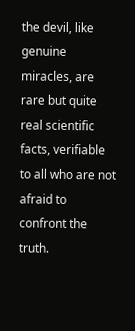the devil, like genuine miracles, are rare but quite real scientific facts, verifiable to all who are not afraid to confront the truth.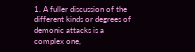1. A fuller discussion of the different kinds or degrees of demonic attacks is a complex one,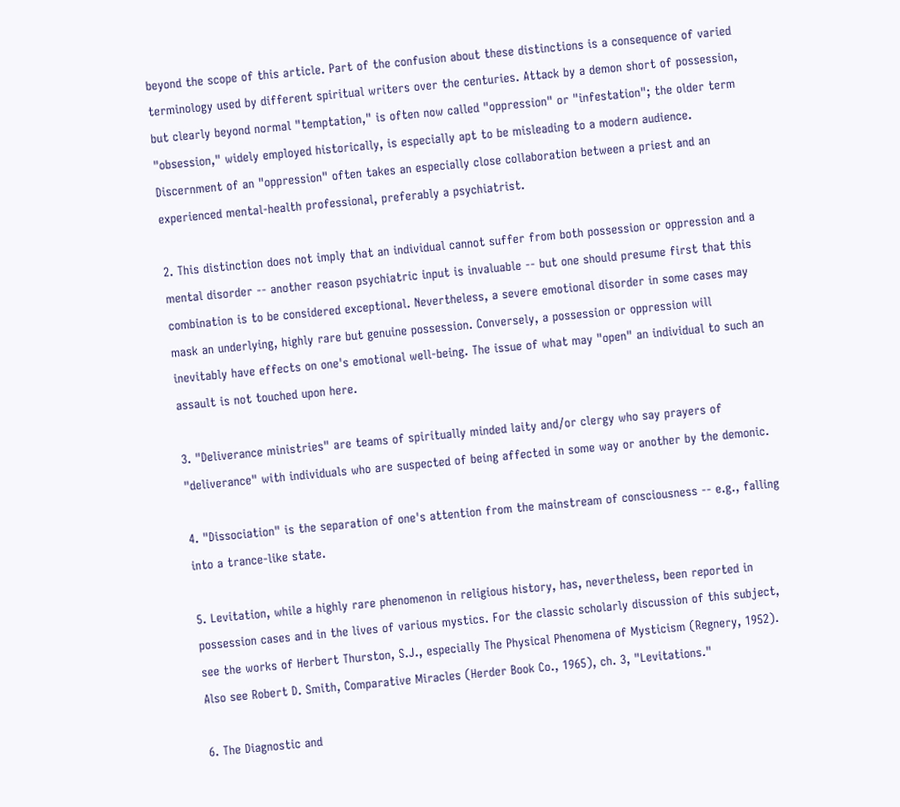beyond the scope of this article. Part of the confusion about these distinctions is a consequence of varied terminology used by different spiritual writers over the centuries. Attack by a demon short of possession, but clearly beyond normal "temptation," is often now called "oppression" or "infestation"; the older term "obsession," widely employed historically, is especially apt to be misleading to a modern audience. Discernment of an "oppression" often takes an especially close collaboration between a priest and an experienced mental-health professional, preferably a psychiatrist.

2. This distinction does not imply that an individual cannot suffer from both possession or oppression and a mental disorder -- another reason psychiatric input is invaluable -- but one should presume first that this combination is to be considered exceptional. Nevertheless, a severe emotional disorder in some cases may mask an underlying, highly rare but genuine possession. Conversely, a possession or oppression will inevitably have effects on one's emotional well-being. The issue of what may "open" an individual to such an assault is not touched upon here.

3. "Deliverance ministries" are teams of spiritually minded laity and/or clergy who say prayers of "deliverance" with individuals who are suspected of being affected in some way or another by the demonic.

4. "Dissociation" is the separation of one's attention from the mainstream of consciousness -- e.g., falling into a trance-like state.

5. Levitation, while a highly rare phenomenon in religious history, has, nevertheless, been reported in possession cases and in the lives of various mystics. For the classic scholarly discussion of this subject, see the works of Herbert Thurston, S.J., especially The Physical Phenomena of Mysticism (Regnery, 1952). Also see Robert D. Smith, Comparative Miracles (Herder Book Co., 1965), ch. 3, "Levitations."

6. The Diagnostic and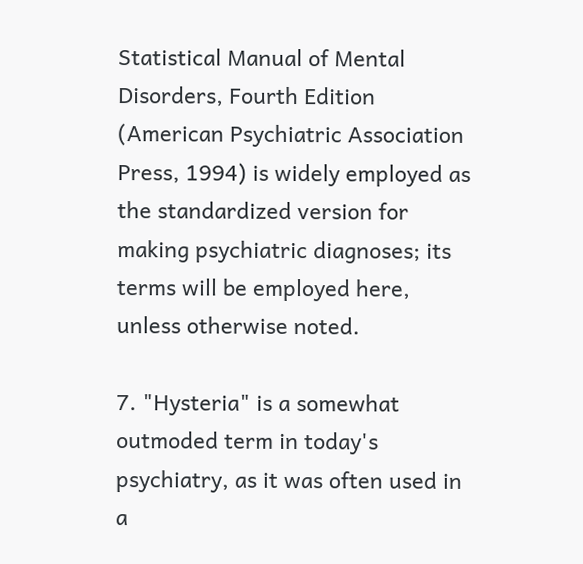Statistical Manual of Mental Disorders, Fourth Edition (American Psychiatric Association Press, 1994) is widely employed as the standardized version for making psychiatric diagnoses; its terms will be employed here, unless otherwise noted.

7. "Hysteria" is a somewhat outmoded term in today's psychiatry, as it was often used in a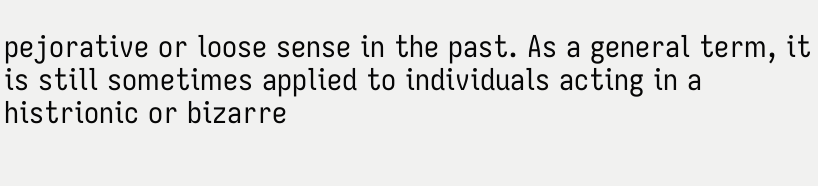pejorative or loose sense in the past. As a general term, it is still sometimes applied to individuals acting in a histrionic or bizarre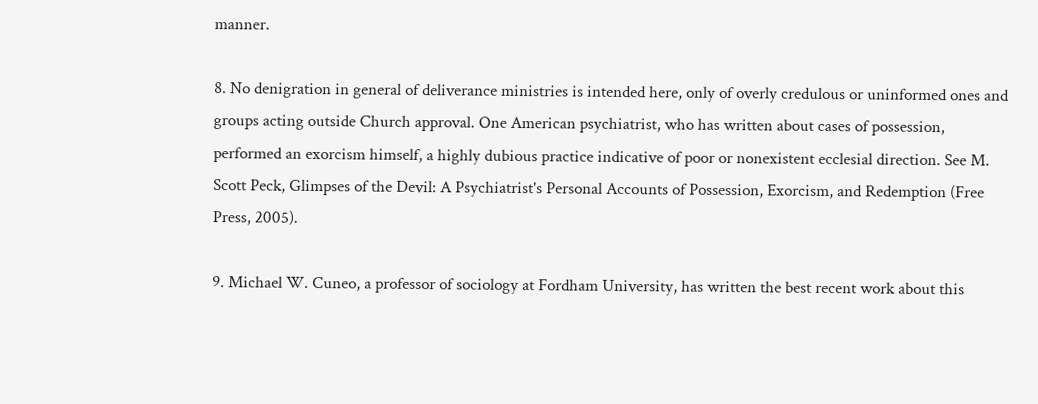manner.

8. No denigration in general of deliverance ministries is intended here, only of overly credulous or uninformed ones and groups acting outside Church approval. One American psychiatrist, who has written about cases of possession, performed an exorcism himself, a highly dubious practice indicative of poor or nonexistent ecclesial direction. See M. Scott Peck, Glimpses of the Devil: A Psychiatrist's Personal Accounts of Possession, Exorcism, and Redemption (Free Press, 2005).

9. Michael W. Cuneo, a professor of sociology at Fordham University, has written the best recent work about this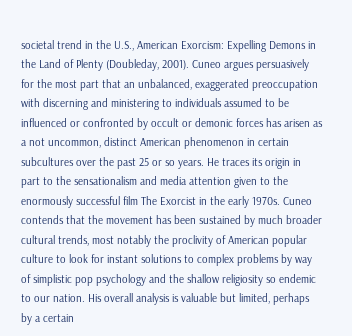societal trend in the U.S., American Exorcism: Expelling Demons in the Land of Plenty (Doubleday, 2001). Cuneo argues persuasively for the most part that an unbalanced, exaggerated preoccupation with discerning and ministering to individuals assumed to be influenced or confronted by occult or demonic forces has arisen as a not uncommon, distinct American phenomenon in certain subcultures over the past 25 or so years. He traces its origin in part to the sensationalism and media attention given to the enormously successful film The Exorcist in the early 1970s. Cuneo contends that the movement has been sustained by much broader cultural trends, most notably the proclivity of American popular culture to look for instant solutions to complex problems by way of simplistic pop psychology and the shallow religiosity so endemic to our nation. His overall analysis is valuable but limited, perhaps by a certain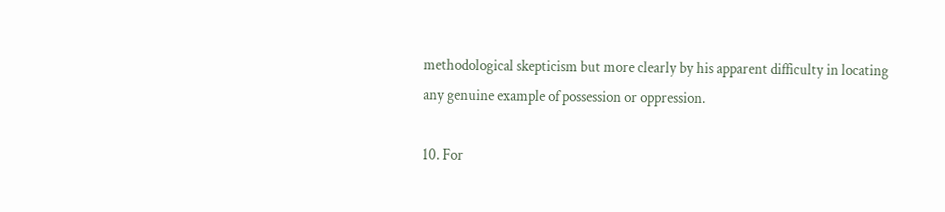methodological skepticism but more clearly by his apparent difficulty in locating any genuine example of possession or oppression.

10. For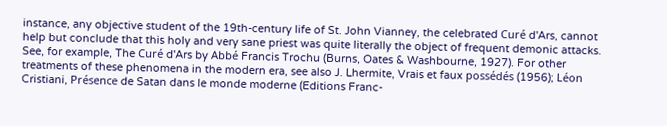instance, any objective student of the 19th-century life of St. John Vianney, the celebrated Curé d'Ars, cannot help but conclude that this holy and very sane priest was quite literally the object of frequent demonic attacks. See, for example, The Curé d'Ars by Abbé Francis Trochu (Burns, Oates & Washbourne, 1927). For other treatments of these phenomena in the modern era, see also J. Lhermite, Vrais et faux possédés (1956); Léon Cristiani, Présence de Satan dans le monde moderne (Editions Franc-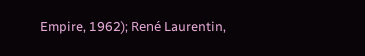Empire, 1962); René Laurentin,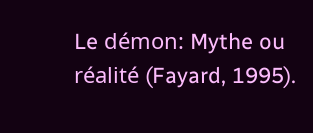Le démon: Mythe ou réalité (Fayard, 1995).